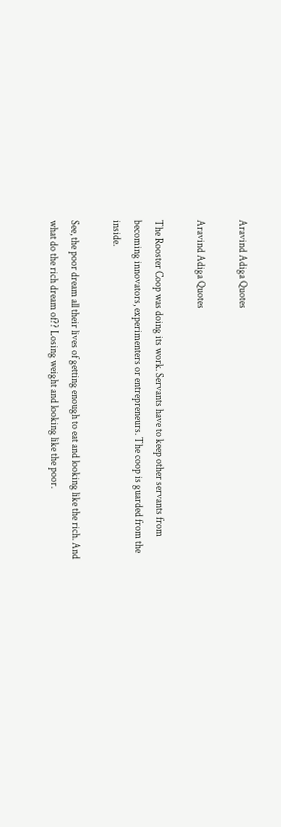Aravind Adiga Quotes

Aravind Adiga Quotes

The Rooster Coop was doing its work. Servants have to keep other servants from becoming innovators, experimenters or entrepreneurs. The coop is guarded from the inside.

See, the poor dream all their lives of getting enough to eat and looking like the rich. And what do the rich dream of?? Losing weight and looking like the poor.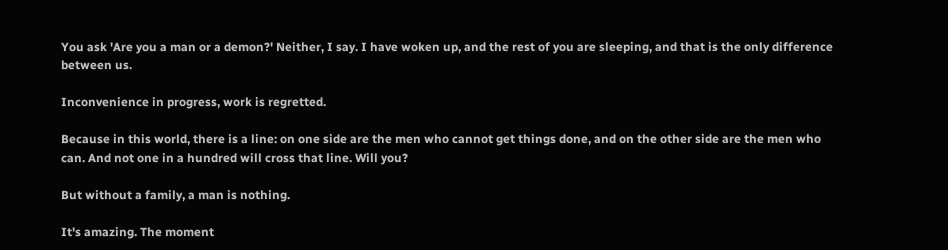You ask 'Are you a man or a demon?' Neither, I say. I have woken up, and the rest of you are sleeping, and that is the only difference between us.

Inconvenience in progress, work is regretted.

Because in this world, there is a line: on one side are the men who cannot get things done, and on the other side are the men who can. And not one in a hundred will cross that line. Will you?

But without a family, a man is nothing.

It's amazing. The moment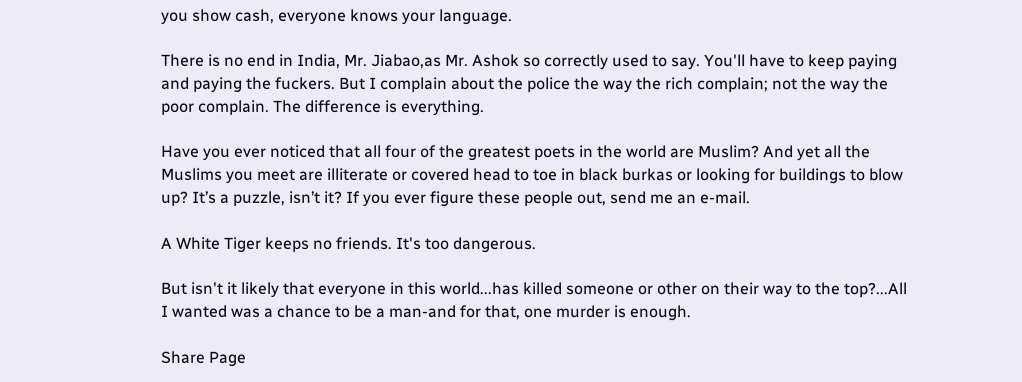you show cash, everyone knows your language.

There is no end in India, Mr. Jiabao,as Mr. Ashok so correctly used to say. You'll have to keep paying and paying the fuckers. But I complain about the police the way the rich complain; not the way the poor complain. The difference is everything.

Have you ever noticed that all four of the greatest poets in the world are Muslim? And yet all the Muslims you meet are illiterate or covered head to toe in black burkas or looking for buildings to blow up? It’s a puzzle, isn’t it? If you ever figure these people out, send me an e-mail.

A White Tiger keeps no friends. It's too dangerous.

But isn't it likely that everyone in this world...has killed someone or other on their way to the top?...All I wanted was a chance to be a man-and for that, one murder is enough.

Share Page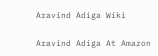Aravind Adiga Wiki

Aravind Adiga At Amazon